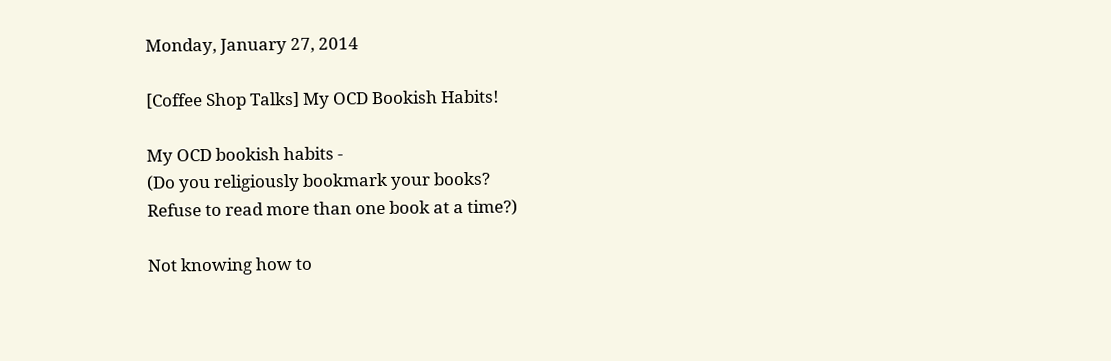Monday, January 27, 2014

[Coffee Shop Talks] My OCD Bookish Habits!

My OCD bookish habits -
(Do you religiously bookmark your books?
Refuse to read more than one book at a time?)

Not knowing how to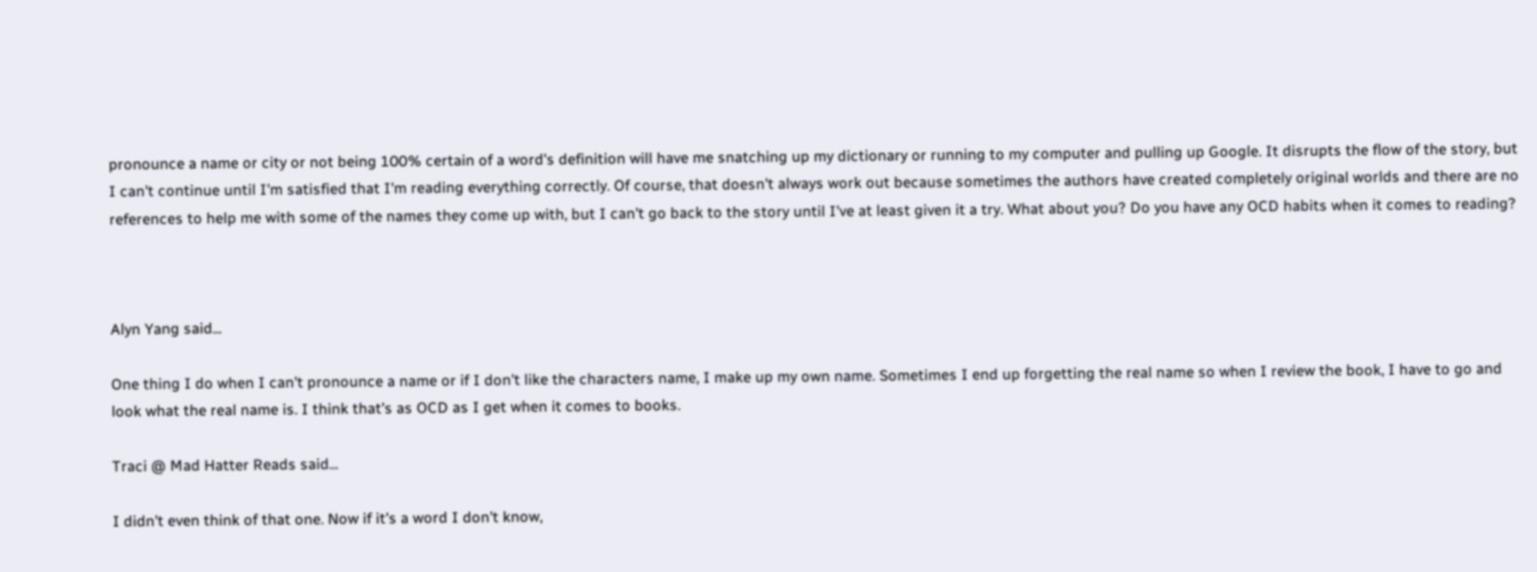pronounce a name or city or not being 100% certain of a word's definition will have me snatching up my dictionary or running to my computer and pulling up Google. It disrupts the flow of the story, but I can't continue until I'm satisfied that I'm reading everything correctly. Of course, that doesn't always work out because sometimes the authors have created completely original worlds and there are no references to help me with some of the names they come up with, but I can't go back to the story until I've at least given it a try. What about you? Do you have any OCD habits when it comes to reading?



Alyn Yang said...

One thing I do when I can't pronounce a name or if I don't like the characters name, I make up my own name. Sometimes I end up forgetting the real name so when I review the book, I have to go and look what the real name is. I think that's as OCD as I get when it comes to books.

Traci @ Mad Hatter Reads said...

I didn't even think of that one. Now if it's a word I don't know,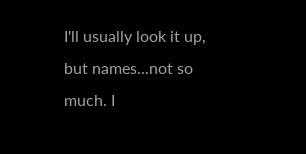I'll usually look it up, but names...not so much. I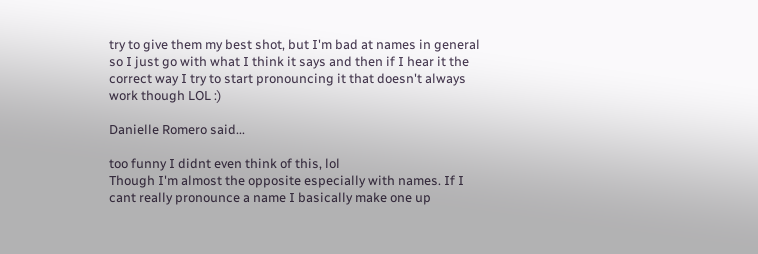try to give them my best shot, but I'm bad at names in general so I just go with what I think it says and then if I hear it the correct way I try to start pronouncing it that doesn't always work though LOL :)

Danielle Romero said...

too funny I didnt even think of this, lol
Though I'm almost the opposite especially with names. If I cant really pronounce a name I basically make one up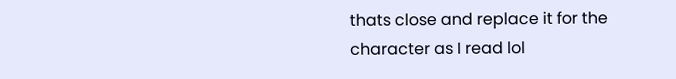thats close and replace it for the character as I read lol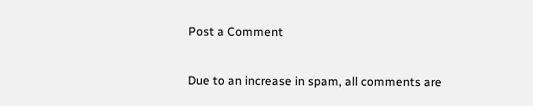Post a Comment

Due to an increase in spam, all comments are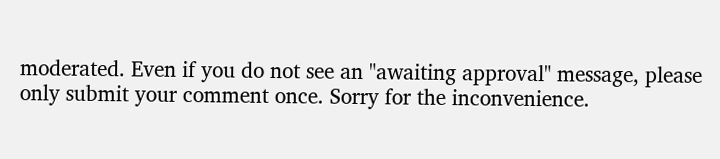moderated. Even if you do not see an "awaiting approval" message, please only submit your comment once. Sorry for the inconvenience.